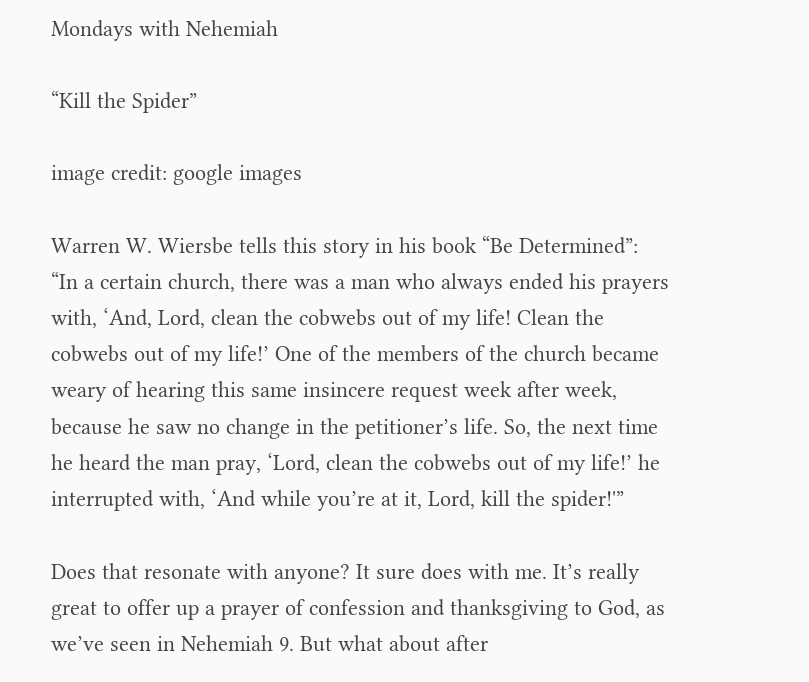Mondays with Nehemiah

“Kill the Spider”

image credit: google images

Warren W. Wiersbe tells this story in his book “Be Determined”:
“In a certain church, there was a man who always ended his prayers with, ‘And, Lord, clean the cobwebs out of my life! Clean the cobwebs out of my life!’ One of the members of the church became weary of hearing this same insincere request week after week, because he saw no change in the petitioner’s life. So, the next time he heard the man pray, ‘Lord, clean the cobwebs out of my life!’ he interrupted with, ‘And while you’re at it, Lord, kill the spider!'”

Does that resonate with anyone? It sure does with me. It’s really great to offer up a prayer of confession and thanksgiving to God, as we’ve seen in Nehemiah 9. But what about after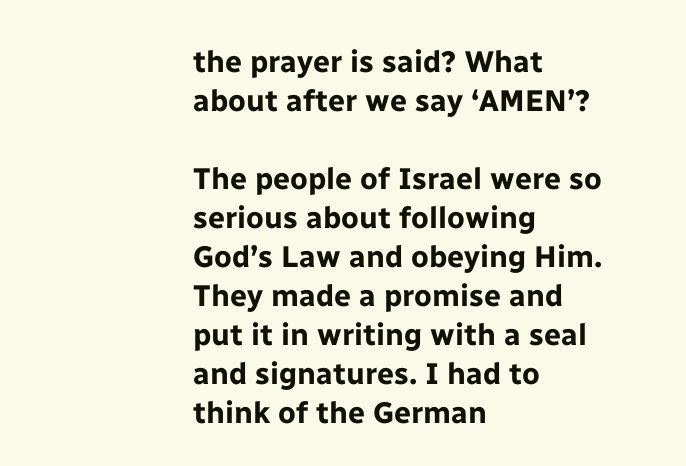the prayer is said? What about after we say ‘AMEN’?

The people of Israel were so serious about following God’s Law and obeying Him. They made a promise and put it in writing with a seal and signatures. I had to think of the German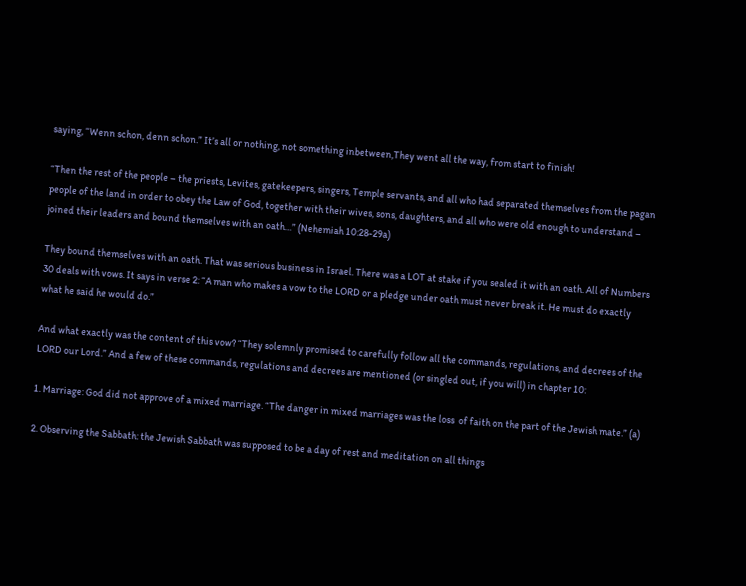saying, “Wenn schon, denn schon.” It’s all or nothing, not something inbetween,They went all the way, from start to finish!

“Then the rest of the people – the priests, Levites, gatekeepers, singers, Temple servants, and all who had separated themselves from the pagan people of the land in order to obey the Law of God, together with their wives, sons, daughters, and all who were old enough to understand – joined their leaders and bound themselves with an oath…” (Nehemiah 10:28-29a)

They bound themselves with an oath. That was serious business in Israel. There was a LOT at stake if you sealed it with an oath. All of Numbers 30 deals with vows. It says in verse 2: “A man who makes a vow to the LORD or a pledge under oath must never break it. He must do exactly what he said he would do.”

And what exactly was the content of this vow? “They solemnly promised to carefully follow all the commands, regulations, and decrees of the LORD our Lord.” And a few of these commands, regulations and decrees are mentioned (or singled out, if you will) in chapter 10:

1. Marriage: God did not approve of a mixed marriage. “The danger in mixed marriages was the loss  of faith on the part of the Jewish mate.” (a)

2. Observing the Sabbath: the Jewish Sabbath was supposed to be a day of rest and meditation on all things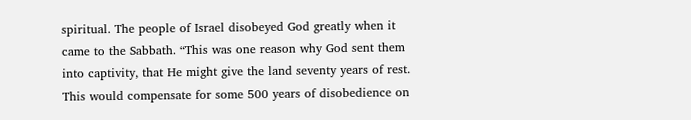spiritual. The people of Israel disobeyed God greatly when it came to the Sabbath. “This was one reason why God sent them into captivity, that He might give the land seventy years of rest. This would compensate for some 500 years of disobedience on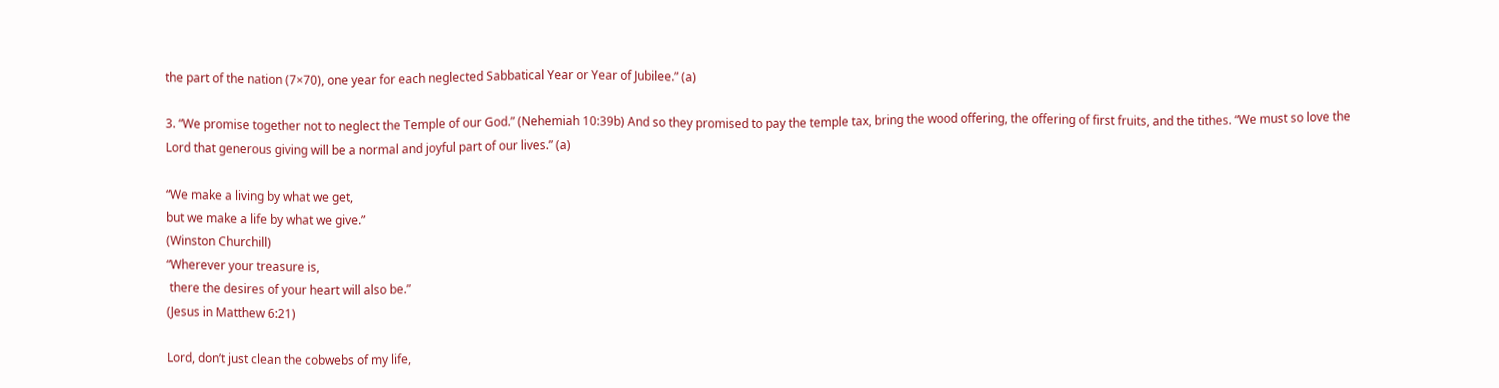the part of the nation (7×70), one year for each neglected Sabbatical Year or Year of Jubilee.” (a)

3. “We promise together not to neglect the Temple of our God.” (Nehemiah 10:39b) And so they promised to pay the temple tax, bring the wood offering, the offering of first fruits, and the tithes. “We must so love the Lord that generous giving will be a normal and joyful part of our lives.” (a)

“We make a living by what we get,
but we make a life by what we give.”
(Winston Churchill)
“Wherever your treasure is,
 there the desires of your heart will also be.”
(Jesus in Matthew 6:21)

Lord, don’t just clean the cobwebs of my life,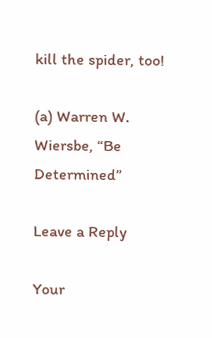kill the spider, too!

(a) Warren W. Wiersbe, “Be Determined”

Leave a Reply

Your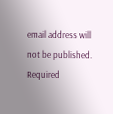email address will not be published. Required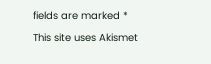fields are marked *

This site uses Akismet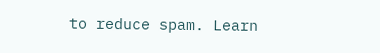to reduce spam. Learn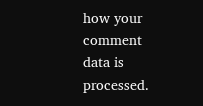how your comment data is processed.